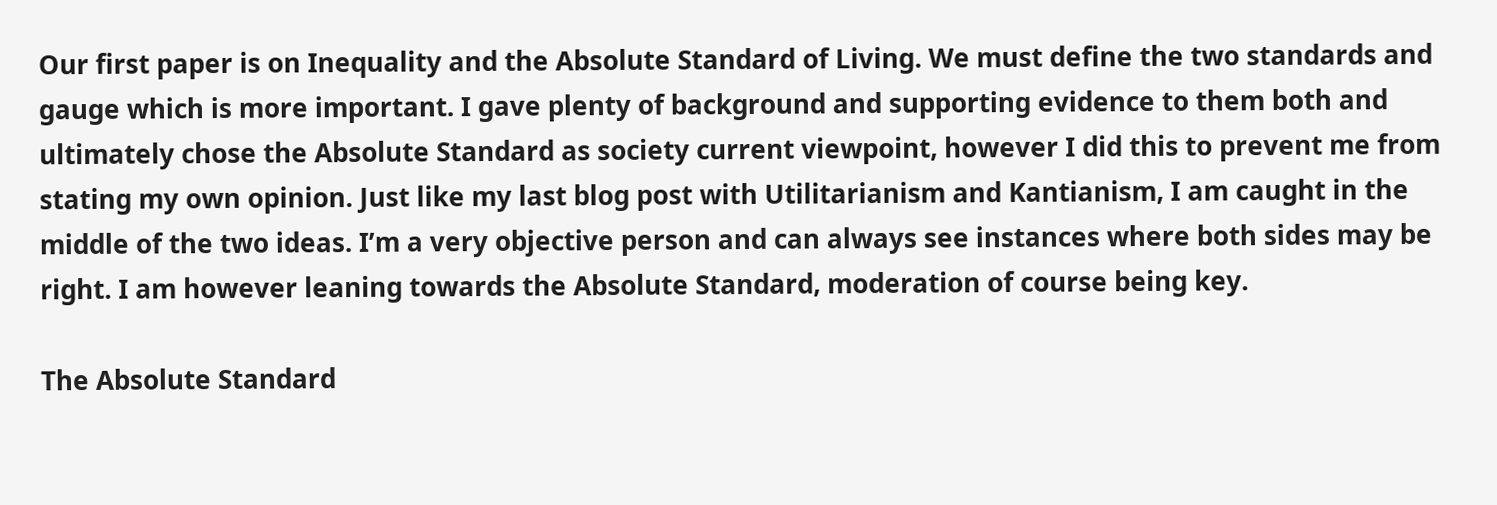Our first paper is on Inequality and the Absolute Standard of Living. We must define the two standards and gauge which is more important. I gave plenty of background and supporting evidence to them both and ultimately chose the Absolute Standard as society current viewpoint, however I did this to prevent me from stating my own opinion. Just like my last blog post with Utilitarianism and Kantianism, I am caught in the middle of the two ideas. I’m a very objective person and can always see instances where both sides may be right. I am however leaning towards the Absolute Standard, moderation of course being key.

The Absolute Standard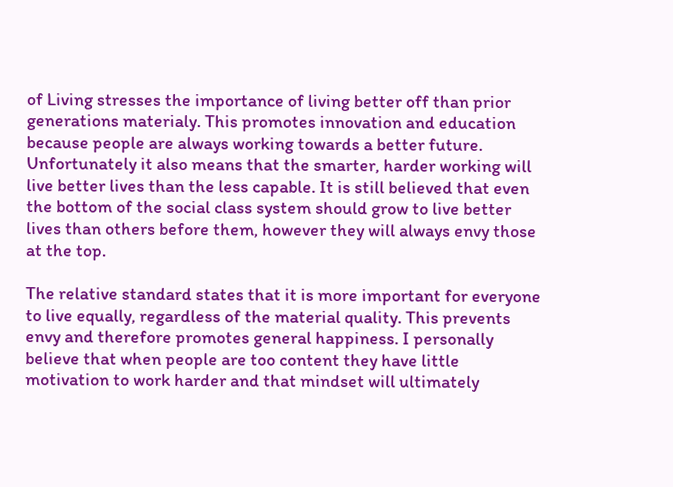of Living stresses the importance of living better off than prior generations materialy. This promotes innovation and education because people are always working towards a better future. Unfortunately it also means that the smarter, harder working will live better lives than the less capable. It is still believed that even the bottom of the social class system should grow to live better lives than others before them, however they will always envy those at the top.

The relative standard states that it is more important for everyone to live equally, regardless of the material quality. This prevents envy and therefore promotes general happiness. I personally believe that when people are too content they have little motivation to work harder and that mindset will ultimately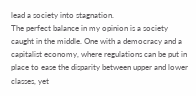lead a society into stagnation.
The perfect balance in my opinion is a society caught in the middle. One with a democracy and a capitalist economy, where regulations can be put in place to ease the disparity between upper and lower classes, yet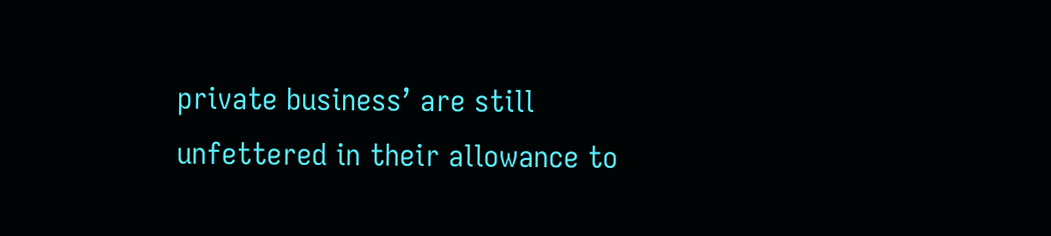private business’ are still unfettered in their allowance to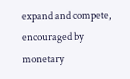expand and compete, encouraged by monetary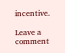incentive.

Leave a comment